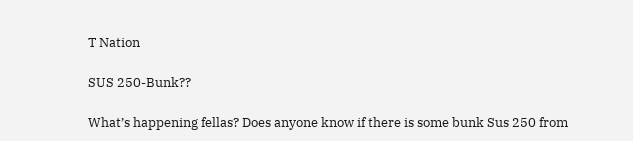T Nation

SUS 250-Bunk??

What’s happening fellas? Does anyone know if there is some bunk Sus 250 from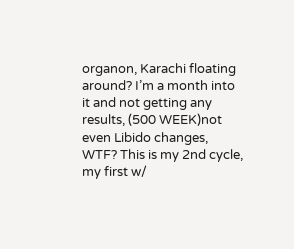organon, Karachi floating around? I’m a month into it and not getting any results, (500 WEEK)not even Libido changes, WTF? This is my 2nd cycle, my first w/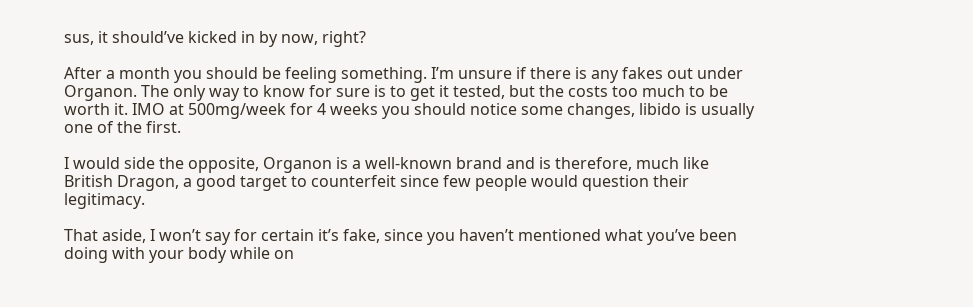sus, it should’ve kicked in by now, right?

After a month you should be feeling something. I’m unsure if there is any fakes out under Organon. The only way to know for sure is to get it tested, but the costs too much to be worth it. IMO at 500mg/week for 4 weeks you should notice some changes, libido is usually one of the first.

I would side the opposite, Organon is a well-known brand and is therefore, much like British Dragon, a good target to counterfeit since few people would question their legitimacy.

That aside, I won’t say for certain it’s fake, since you haven’t mentioned what you’ve been doing with your body while on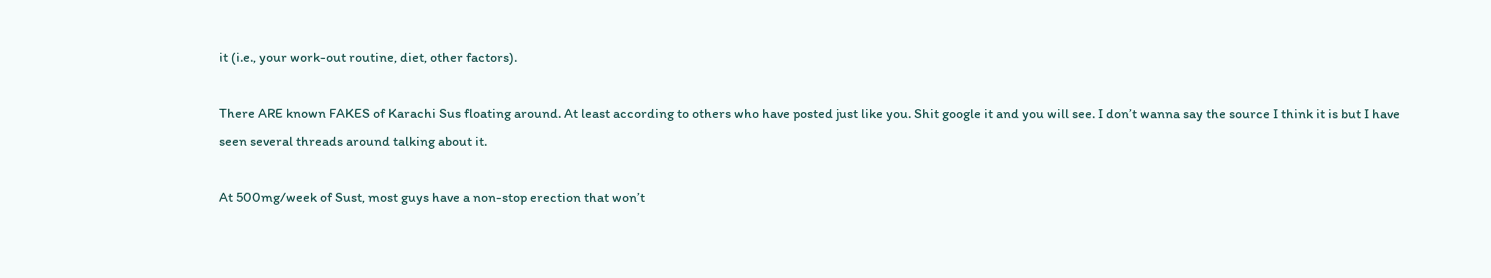it (i.e., your work-out routine, diet, other factors).

There ARE known FAKES of Karachi Sus floating around. At least according to others who have posted just like you. Shit google it and you will see. I don’t wanna say the source I think it is but I have seen several threads around talking about it.

At 500mg/week of Sust, most guys have a non-stop erection that won’t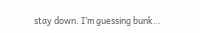stay down. I’m guessing bunk…